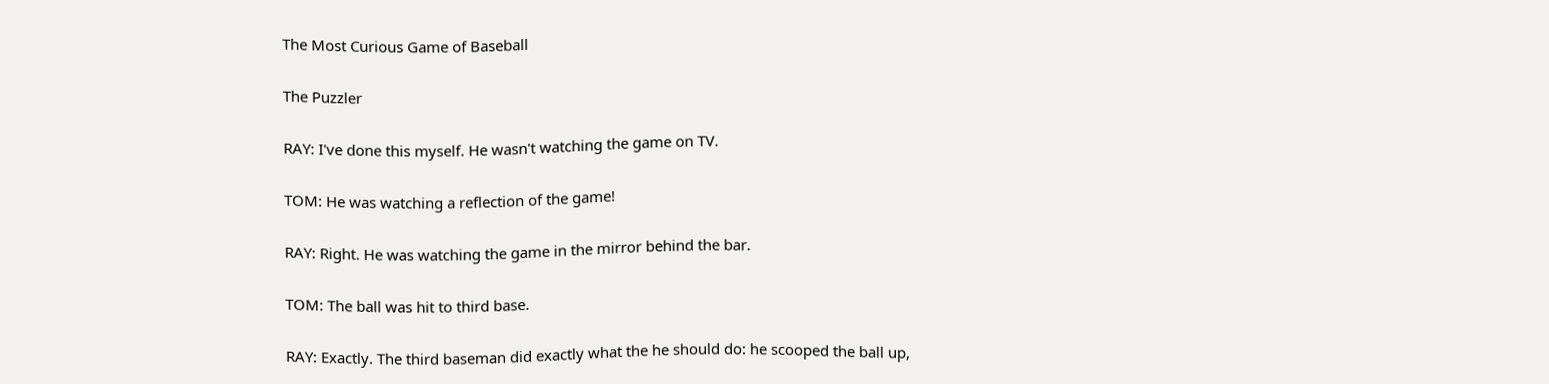The Most Curious Game of Baseball

The Puzzler

RAY: I've done this myself. He wasn't watching the game on TV.

TOM: He was watching a reflection of the game!

RAY: Right. He was watching the game in the mirror behind the bar.

TOM: The ball was hit to third base.

RAY: Exactly. The third baseman did exactly what the he should do: he scooped the ball up,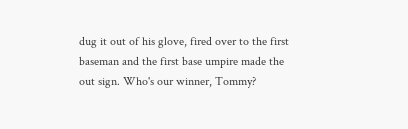dug it out of his glove, fired over to the first baseman and the first base umpire made the out sign. Who's our winner, Tommy?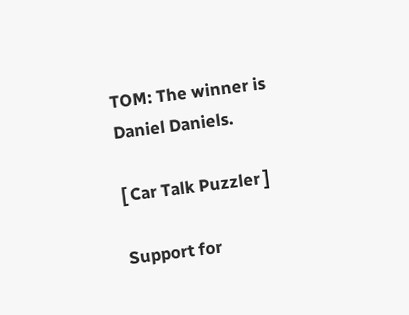TOM: The winner is Daniel Daniels.

[ Car Talk Puzzler ]

Support for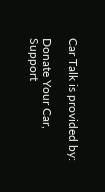Car Talk is provided by:

Donate Your Car,
Support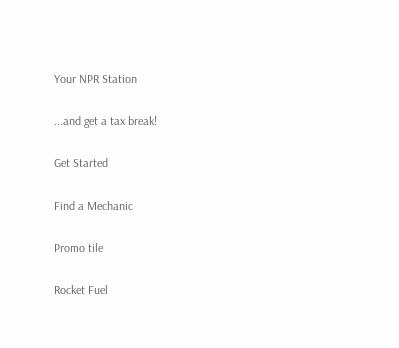Your NPR Station

...and get a tax break!

Get Started

Find a Mechanic

Promo tile

Rocket Fuel